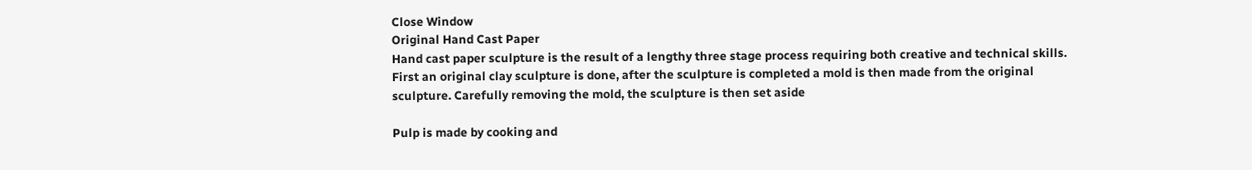Close Window
Original Hand Cast Paper
Hand cast paper sculpture is the result of a lengthy three stage process requiring both creative and technical skills. First an original clay sculpture is done, after the sculpture is completed a mold is then made from the original sculpture. Carefully removing the mold, the sculpture is then set aside

Pulp is made by cooking and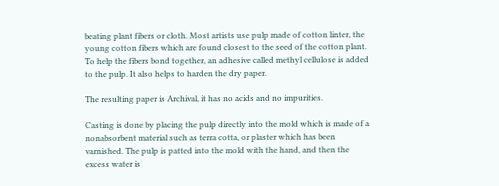beating plant fibers or cloth. Most artists use pulp made of cotton linter, the young cotton fibers which are found closest to the seed of the cotton plant. To help the fibers bond together, an adhesive called methyl cellulose is added to the pulp. It also helps to harden the dry paper.

The resulting paper is Archival, it has no acids and no impurities.

Casting is done by placing the pulp directly into the mold which is made of a nonabsorbent material such as terra cotta, or plaster which has been varnished. The pulp is patted into the mold with the hand, and then the excess water is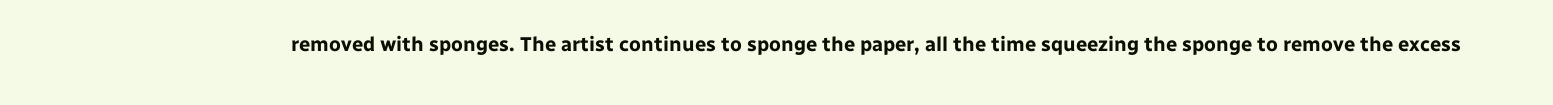removed with sponges. The artist continues to sponge the paper, all the time squeezing the sponge to remove the excess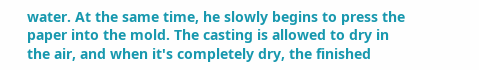water. At the same time, he slowly begins to press the paper into the mold. The casting is allowed to dry in the air, and when it's completely dry, the finished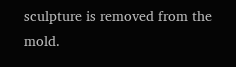sculpture is removed from the mold.